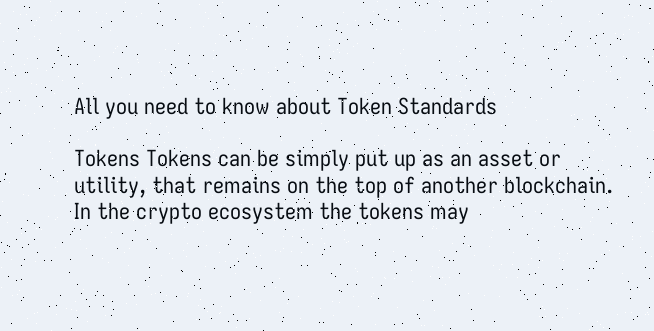All you need to know about Token Standards

Tokens Tokens can be simply put up as an asset or utility, that remains on the top of another blockchain. In the crypto ecosystem the tokens may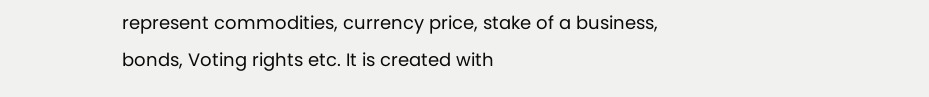represent commodities, currency price, stake of a business, bonds, Voting rights etc. It is created with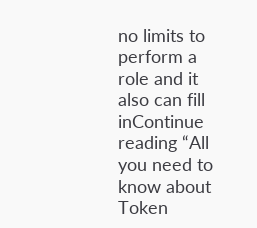no limits to perform a role and it also can fill inContinue reading “All you need to know about Token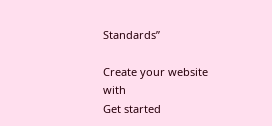Standards”

Create your website with
Get started